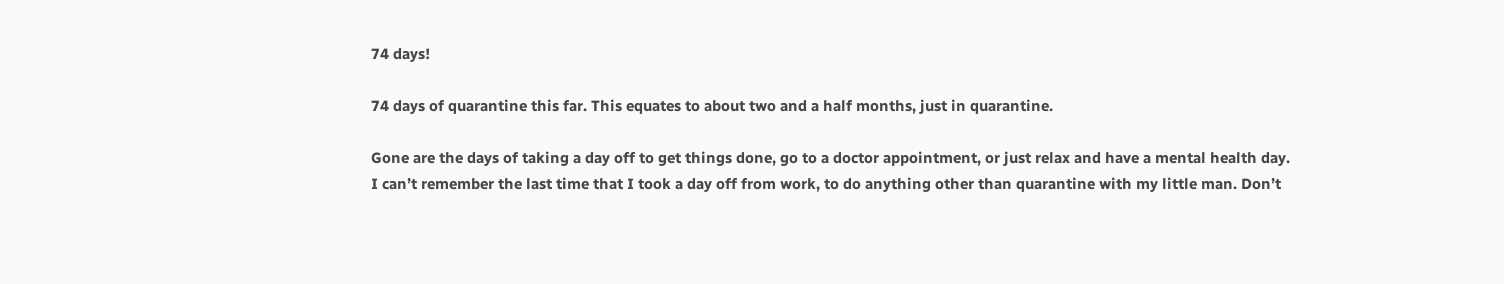74 days!

74 days of quarantine this far. This equates to about two and a half months, just in quarantine.

Gone are the days of taking a day off to get things done, go to a doctor appointment, or just relax and have a mental health day. I can’t remember the last time that I took a day off from work, to do anything other than quarantine with my little man. Don’t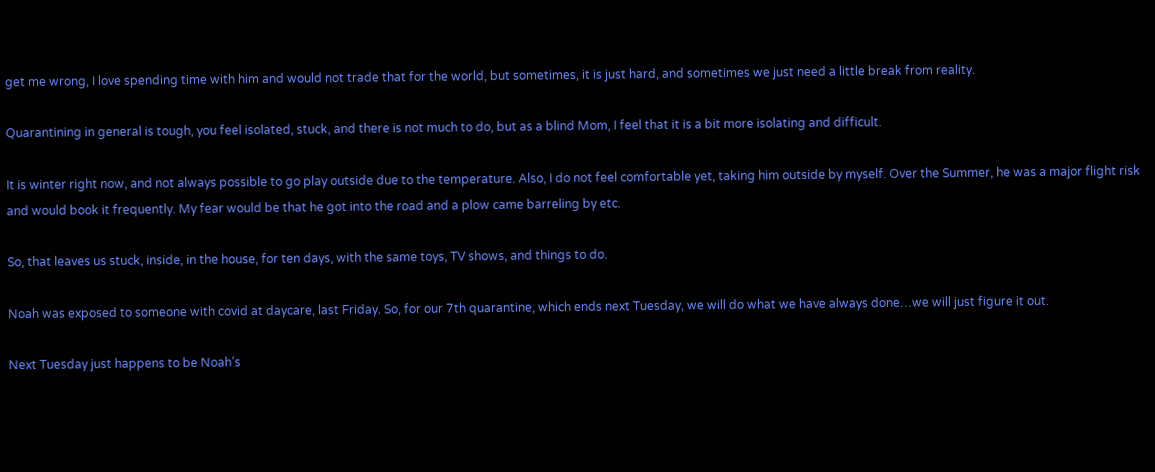get me wrong, I love spending time with him and would not trade that for the world, but sometimes, it is just hard, and sometimes we just need a little break from reality.

Quarantining in general is tough, you feel isolated, stuck, and there is not much to do, but as a blind Mom, I feel that it is a bit more isolating and difficult.

It is winter right now, and not always possible to go play outside due to the temperature. Also, I do not feel comfortable yet, taking him outside by myself. Over the Summer, he was a major flight risk and would book it frequently. My fear would be that he got into the road and a plow came barreling by etc.

So, that leaves us stuck, inside, in the house, for ten days, with the same toys, TV shows, and things to do.

Noah was exposed to someone with covid at daycare, last Friday. So, for our 7th quarantine, which ends next Tuesday, we will do what we have always done…we will just figure it out.

Next Tuesday just happens to be Noah’s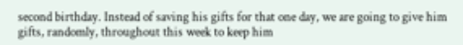second birthday. Instead of saving his gifts for that one day, we are going to give him gifts, randomly, throughout this week to keep him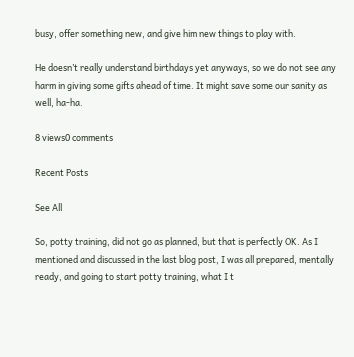busy, offer something new, and give him new things to play with.

He doesn’t really understand birthdays yet anyways, so we do not see any harm in giving some gifts ahead of time. It might save some our sanity as well, ha-ha.

8 views0 comments

Recent Posts

See All

So, potty training, did not go as planned, but that is perfectly OK. As I mentioned and discussed in the last blog post, I was all prepared, mentally ready, and going to start potty training, what I t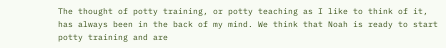The thought of potty training, or potty teaching as I like to think of it, has always been in the back of my mind. We think that Noah is ready to start potty training and are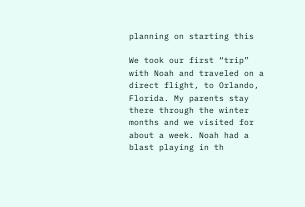planning on starting this

We took our first “trip” with Noah and traveled on a direct flight, to Orlando, Florida. My parents stay there through the winter months and we visited for about a week. Noah had a blast playing in th